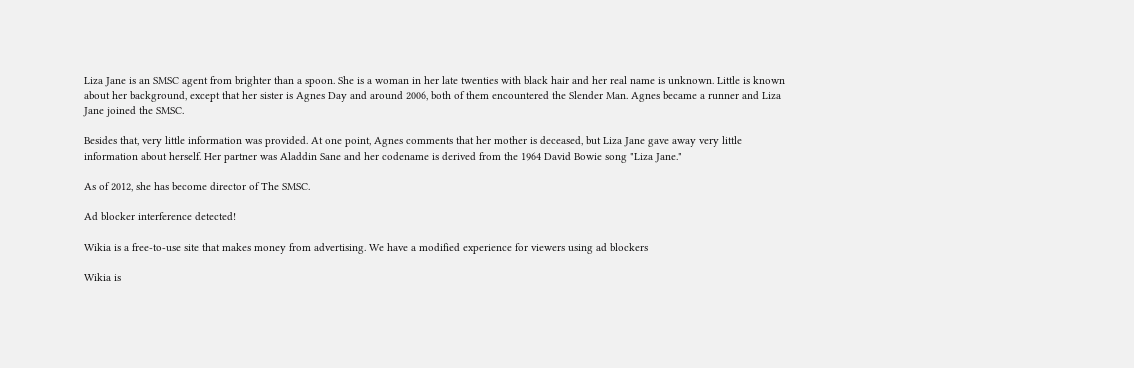Liza Jane is an SMSC agent from brighter than a spoon. She is a woman in her late twenties with black hair and her real name is unknown. Little is known about her background, except that her sister is Agnes Day and around 2006, both of them encountered the Slender Man. Agnes became a runner and Liza Jane joined the SMSC.

Besides that, very little information was provided. At one point, Agnes comments that her mother is deceased, but Liza Jane gave away very little information about herself. Her partner was Aladdin Sane and her codename is derived from the 1964 David Bowie song "Liza Jane."

As of 2012, she has become director of The SMSC.

Ad blocker interference detected!

Wikia is a free-to-use site that makes money from advertising. We have a modified experience for viewers using ad blockers

Wikia is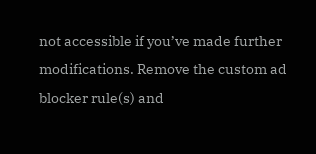not accessible if you’ve made further modifications. Remove the custom ad blocker rule(s) and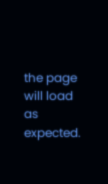the page will load as expected.